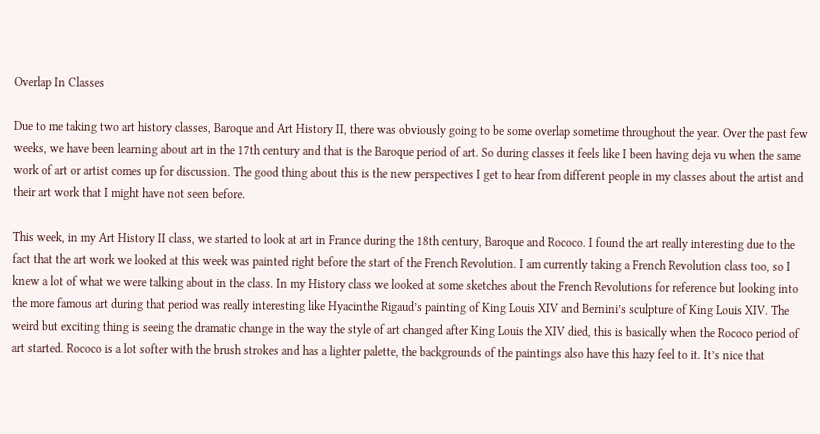Overlap In Classes

Due to me taking two art history classes, Baroque and Art History II, there was obviously going to be some overlap sometime throughout the year. Over the past few weeks, we have been learning about art in the 17th century and that is the Baroque period of art. So during classes it feels like I been having deja vu when the same work of art or artist comes up for discussion. The good thing about this is the new perspectives I get to hear from different people in my classes about the artist and their art work that I might have not seen before.

This week, in my Art History II class, we started to look at art in France during the 18th century, Baroque and Rococo. I found the art really interesting due to the fact that the art work we looked at this week was painted right before the start of the French Revolution. I am currently taking a French Revolution class too, so I knew a lot of what we were talking about in the class. In my History class we looked at some sketches about the French Revolutions for reference but looking into the more famous art during that period was really interesting like Hyacinthe Rigaud’s painting of King Louis XIV and Bernini’s sculpture of King Louis XIV. The weird but exciting thing is seeing the dramatic change in the way the style of art changed after King Louis the XIV died, this is basically when the Rococo period of art started. Rococo is a lot softer with the brush strokes and has a lighter palette, the backgrounds of the paintings also have this hazy feel to it. It’s nice that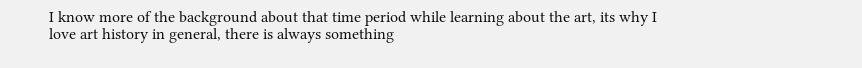I know more of the background about that time period while learning about the art, its why I love art history in general, there is always something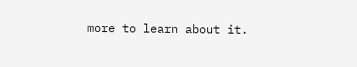more to learn about it.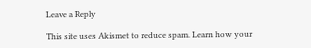Leave a Reply

This site uses Akismet to reduce spam. Learn how your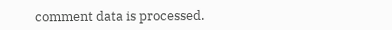comment data is processed.